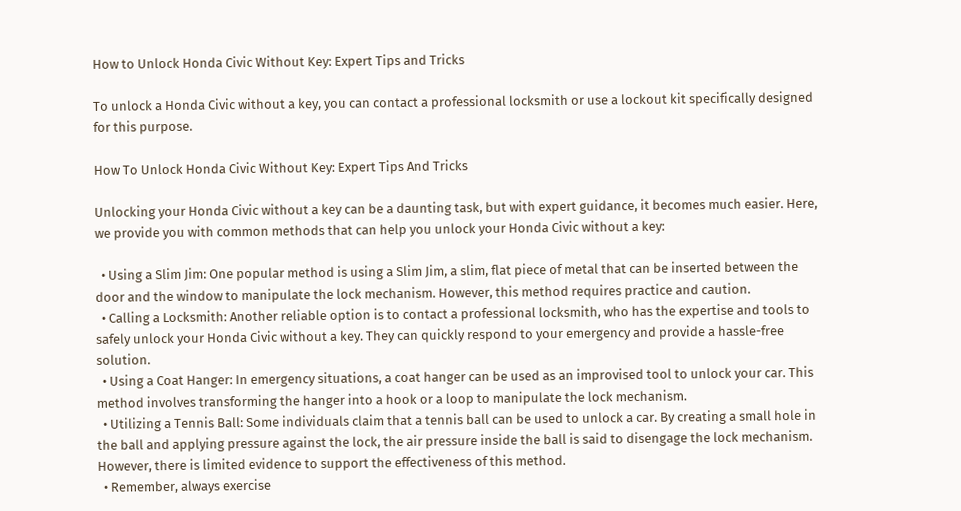How to Unlock Honda Civic Without Key: Expert Tips and Tricks

To unlock a Honda Civic without a key, you can contact a professional locksmith or use a lockout kit specifically designed for this purpose.

How To Unlock Honda Civic Without Key: Expert Tips And Tricks

Unlocking your Honda Civic without a key can be a daunting task, but with expert guidance, it becomes much easier. Here, we provide you with common methods that can help you unlock your Honda Civic without a key:

  • Using a Slim Jim: One popular method is using a Slim Jim, a slim, flat piece of metal that can be inserted between the door and the window to manipulate the lock mechanism. However, this method requires practice and caution.
  • Calling a Locksmith: Another reliable option is to contact a professional locksmith, who has the expertise and tools to safely unlock your Honda Civic without a key. They can quickly respond to your emergency and provide a hassle-free solution.
  • Using a Coat Hanger: In emergency situations, a coat hanger can be used as an improvised tool to unlock your car. This method involves transforming the hanger into a hook or a loop to manipulate the lock mechanism.
  • Utilizing a Tennis Ball: Some individuals claim that a tennis ball can be used to unlock a car. By creating a small hole in the ball and applying pressure against the lock, the air pressure inside the ball is said to disengage the lock mechanism. However, there is limited evidence to support the effectiveness of this method.
  • Remember, always exercise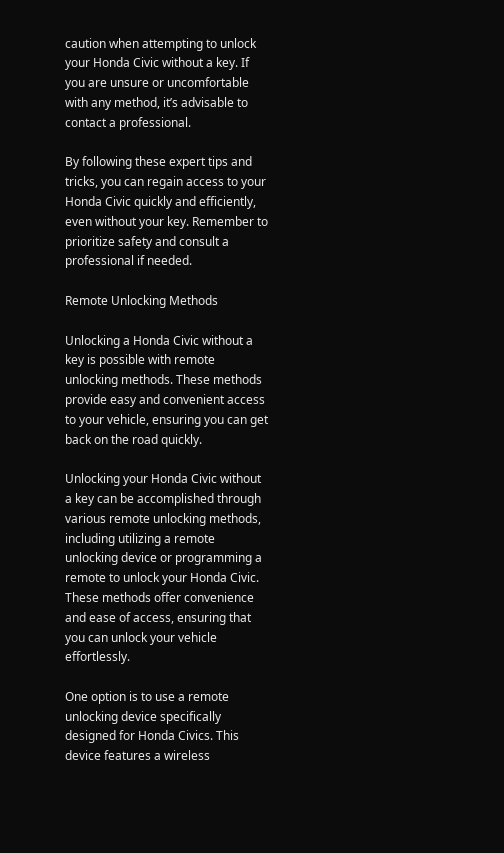caution when attempting to unlock your Honda Civic without a key. If you are unsure or uncomfortable with any method, it’s advisable to contact a professional.

By following these expert tips and tricks, you can regain access to your Honda Civic quickly and efficiently, even without your key. Remember to prioritize safety and consult a professional if needed.

Remote Unlocking Methods

Unlocking a Honda Civic without a key is possible with remote unlocking methods. These methods provide easy and convenient access to your vehicle, ensuring you can get back on the road quickly.

Unlocking your Honda Civic without a key can be accomplished through various remote unlocking methods, including utilizing a remote unlocking device or programming a remote to unlock your Honda Civic. These methods offer convenience and ease of access, ensuring that you can unlock your vehicle effortlessly.

One option is to use a remote unlocking device specifically designed for Honda Civics. This device features a wireless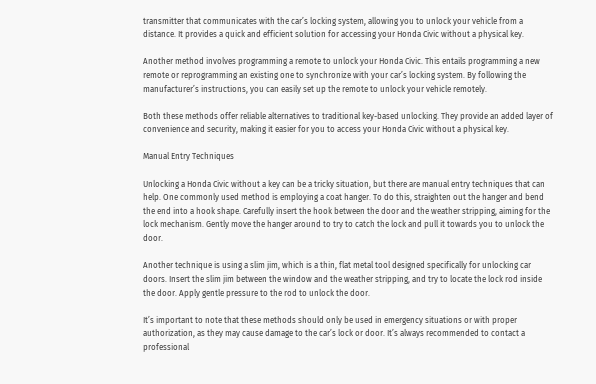transmitter that communicates with the car’s locking system, allowing you to unlock your vehicle from a distance. It provides a quick and efficient solution for accessing your Honda Civic without a physical key.

Another method involves programming a remote to unlock your Honda Civic. This entails programming a new remote or reprogramming an existing one to synchronize with your car’s locking system. By following the manufacturer’s instructions, you can easily set up the remote to unlock your vehicle remotely.

Both these methods offer reliable alternatives to traditional key-based unlocking. They provide an added layer of convenience and security, making it easier for you to access your Honda Civic without a physical key.

Manual Entry Techniques

Unlocking a Honda Civic without a key can be a tricky situation, but there are manual entry techniques that can help. One commonly used method is employing a coat hanger. To do this, straighten out the hanger and bend the end into a hook shape. Carefully insert the hook between the door and the weather stripping, aiming for the lock mechanism. Gently move the hanger around to try to catch the lock and pull it towards you to unlock the door.

Another technique is using a slim jim, which is a thin, flat metal tool designed specifically for unlocking car doors. Insert the slim jim between the window and the weather stripping, and try to locate the lock rod inside the door. Apply gentle pressure to the rod to unlock the door.

It’s important to note that these methods should only be used in emergency situations or with proper authorization, as they may cause damage to the car’s lock or door. It’s always recommended to contact a professional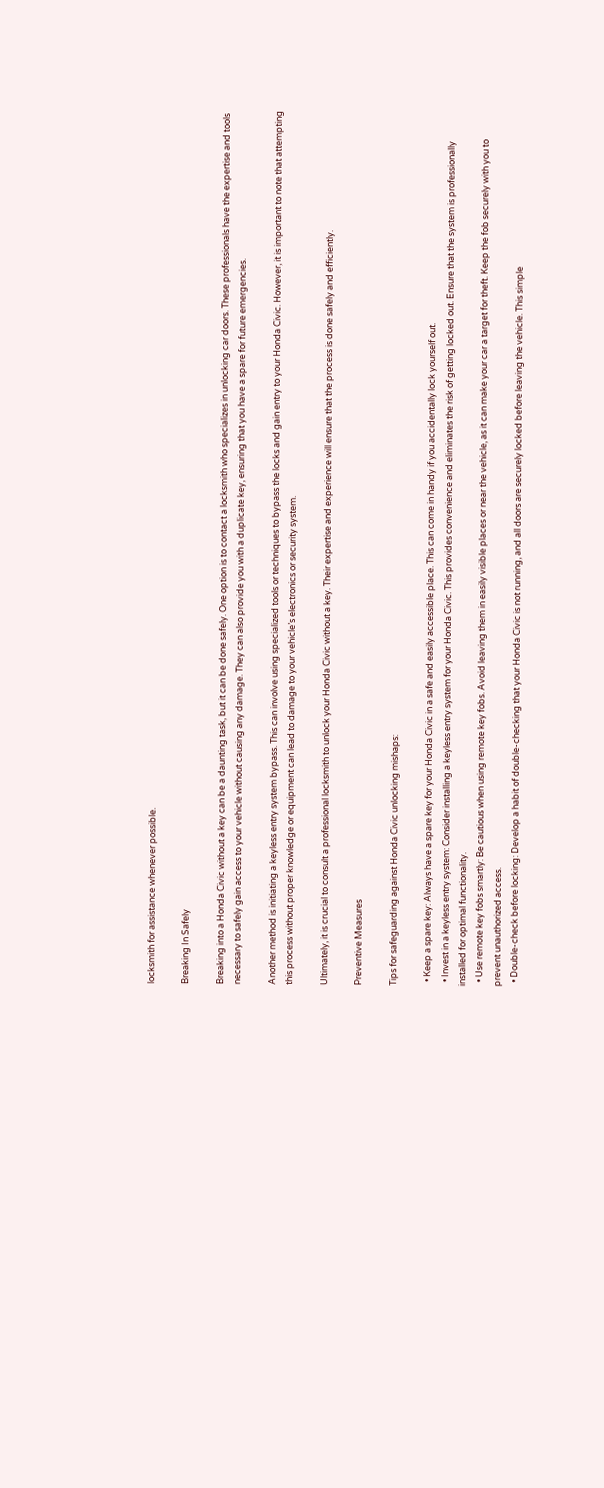locksmith for assistance whenever possible.

Breaking In Safely

Breaking into a Honda Civic without a key can be a daunting task, but it can be done safely. One option is to contact a locksmith who specializes in unlocking car doors. These professionals have the expertise and tools necessary to safely gain access to your vehicle without causing any damage. They can also provide you with a duplicate key, ensuring that you have a spare for future emergencies.

Another method is initiating a keyless entry system bypass. This can involve using specialized tools or techniques to bypass the locks and gain entry to your Honda Civic. However, it is important to note that attempting this process without proper knowledge or equipment can lead to damage to your vehicle’s electronics or security system.

Ultimately, it is crucial to consult a professional locksmith to unlock your Honda Civic without a key. Their expertise and experience will ensure that the process is done safely and efficiently.

Preventive Measures

Tips for safeguarding against Honda Civic unlocking mishaps:

  • Keep a spare key: Always have a spare key for your Honda Civic in a safe and easily accessible place. This can come in handy if you accidentally lock yourself out.
  • Invest in a keyless entry system: Consider installing a keyless entry system for your Honda Civic. This provides convenience and eliminates the risk of getting locked out. Ensure that the system is professionally installed for optimal functionality.
  • Use remote key fobs smartly: Be cautious when using remote key fobs. Avoid leaving them in easily visible places or near the vehicle, as it can make your car a target for theft. Keep the fob securely with you to prevent unauthorized access.
  • Double-check before locking: Develop a habit of double-checking that your Honda Civic is not running, and all doors are securely locked before leaving the vehicle. This simple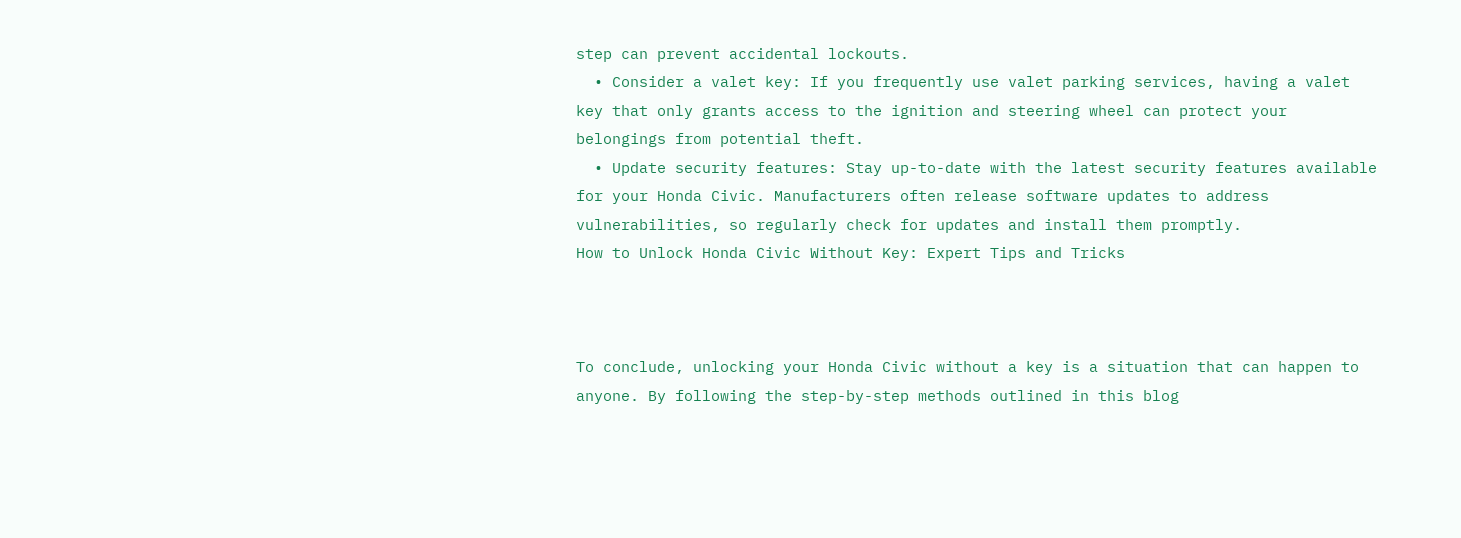step can prevent accidental lockouts.
  • Consider a valet key: If you frequently use valet parking services, having a valet key that only grants access to the ignition and steering wheel can protect your belongings from potential theft.
  • Update security features: Stay up-to-date with the latest security features available for your Honda Civic. Manufacturers often release software updates to address vulnerabilities, so regularly check for updates and install them promptly.
How to Unlock Honda Civic Without Key: Expert Tips and Tricks



To conclude, unlocking your Honda Civic without a key is a situation that can happen to anyone. By following the step-by-step methods outlined in this blog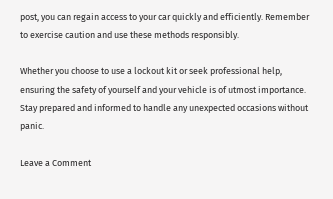post, you can regain access to your car quickly and efficiently. Remember to exercise caution and use these methods responsibly.

Whether you choose to use a lockout kit or seek professional help, ensuring the safety of yourself and your vehicle is of utmost importance. Stay prepared and informed to handle any unexpected occasions without panic.

Leave a Comment